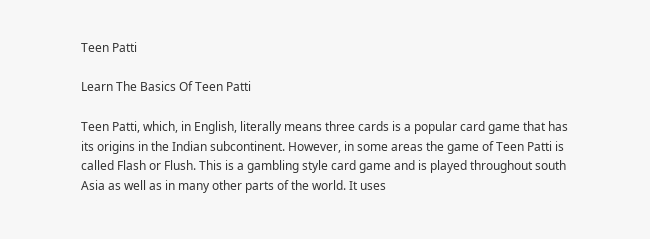Teen Patti

Learn The Basics Of Teen Patti

Teen Patti, which, in English, literally means three cards is a popular card game that has its origins in the Indian subcontinent. However, in some areas the game of Teen Patti is called Flash or Flush. This is a gambling style card game and is played throughout south Asia as well as in many other parts of the world. It uses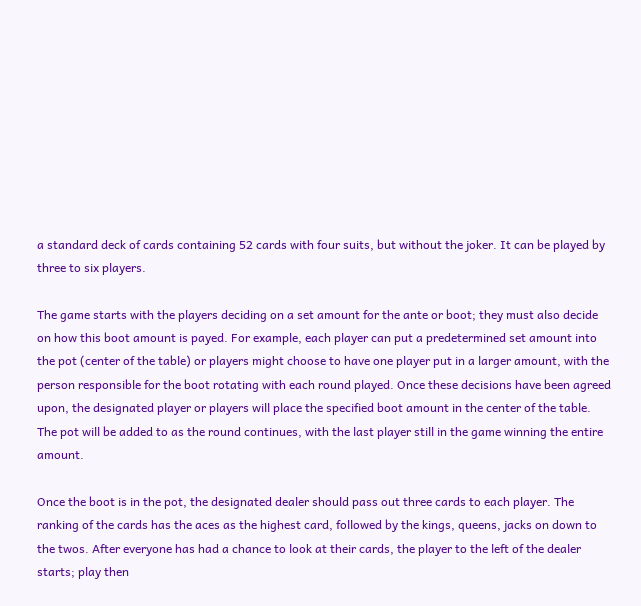a standard deck of cards containing 52 cards with four suits, but without the joker. It can be played by three to six players.

The game starts with the players deciding on a set amount for the ante or boot; they must also decide on how this boot amount is payed. For example, each player can put a predetermined set amount into the pot (center of the table) or players might choose to have one player put in a larger amount, with the person responsible for the boot rotating with each round played. Once these decisions have been agreed upon, the designated player or players will place the specified boot amount in the center of the table. The pot will be added to as the round continues, with the last player still in the game winning the entire amount.

Once the boot is in the pot, the designated dealer should pass out three cards to each player. The ranking of the cards has the aces as the highest card, followed by the kings, queens, jacks on down to the twos. After everyone has had a chance to look at their cards, the player to the left of the dealer starts; play then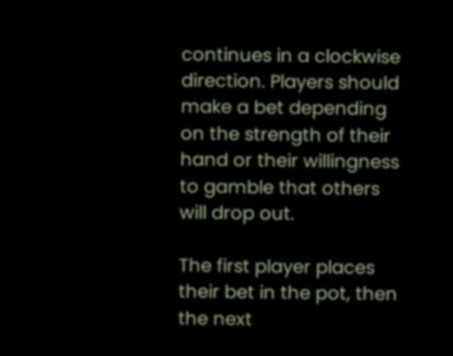continues in a clockwise direction. Players should make a bet depending on the strength of their hand or their willingness to gamble that others will drop out.

The first player places their bet in the pot, then the next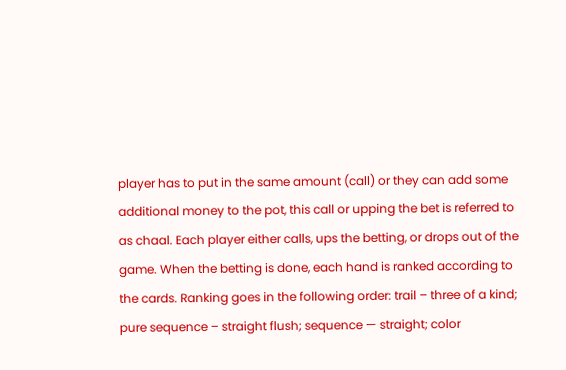player has to put in the same amount (call) or they can add some additional money to the pot, this call or upping the bet is referred to as chaal. Each player either calls, ups the betting, or drops out of the game. When the betting is done, each hand is ranked according to the cards. Ranking goes in the following order: trail – three of a kind; pure sequence – straight flush; sequence — straight; color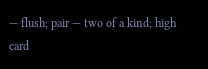— flush; pair — two of a kind; high card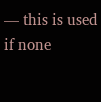— this is used if none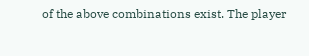of the above combinations exist. The player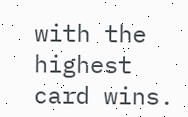with the highest card wins.